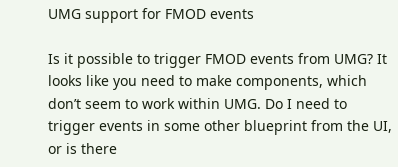UMG support for FMOD events

Is it possible to trigger FMOD events from UMG? It looks like you need to make components, which don’t seem to work within UMG. Do I need to trigger events in some other blueprint from the UI, or is there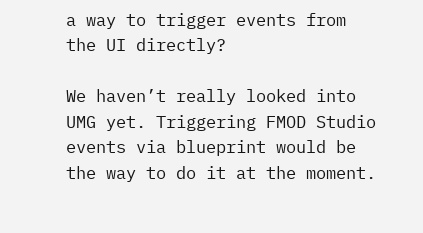a way to trigger events from the UI directly?

We haven’t really looked into UMG yet. Triggering FMOD Studio events via blueprint would be the way to do it at the moment.